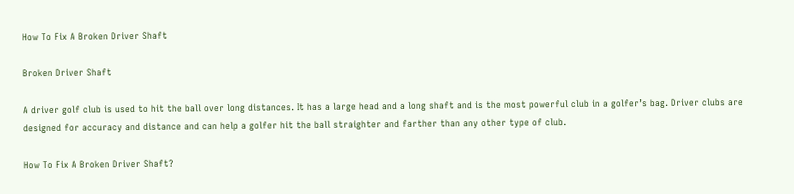How To Fix A Broken Driver Shaft

Broken Driver Shaft

A driver golf club is used to hit the ball over long distances. It has a large head and a long shaft and is the most powerful club in a golfer’s bag. Driver clubs are designed for accuracy and distance and can help a golfer hit the ball straighter and farther than any other type of club.

How To Fix A Broken Driver Shaft?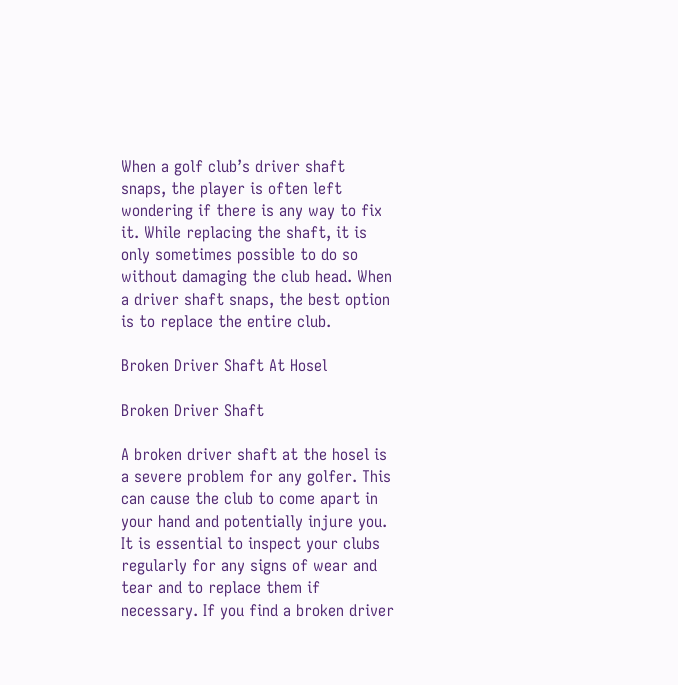When a golf club’s driver shaft snaps, the player is often left wondering if there is any way to fix it. While replacing the shaft, it is only sometimes possible to do so without damaging the club head. When a driver shaft snaps, the best option is to replace the entire club.

Broken Driver Shaft At Hosel

Broken Driver Shaft

A broken driver shaft at the hosel is a severe problem for any golfer. This can cause the club to come apart in your hand and potentially injure you. It is essential to inspect your clubs regularly for any signs of wear and tear and to replace them if necessary. If you find a broken driver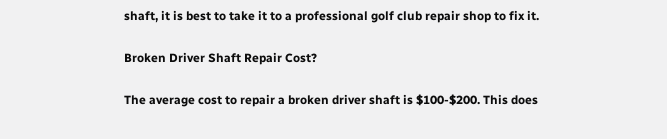shaft, it is best to take it to a professional golf club repair shop to fix it.

Broken Driver Shaft Repair Cost?

The average cost to repair a broken driver shaft is $100-$200. This does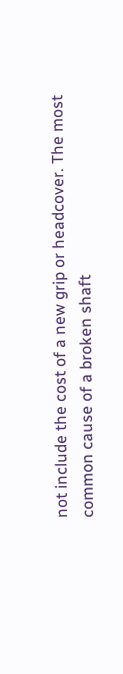not include the cost of a new grip or headcover. The most common cause of a broken shaft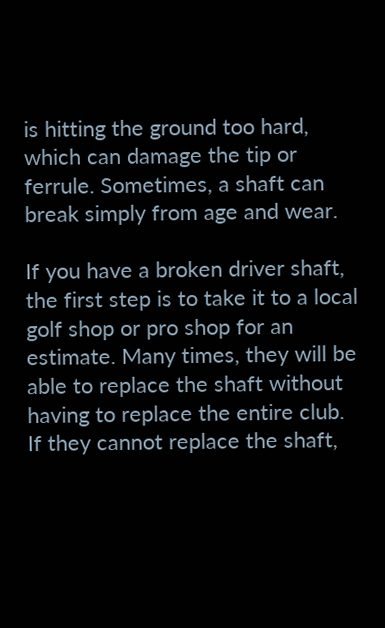is hitting the ground too hard, which can damage the tip or ferrule. Sometimes, a shaft can break simply from age and wear.

If you have a broken driver shaft, the first step is to take it to a local golf shop or pro shop for an estimate. Many times, they will be able to replace the shaft without having to replace the entire club. If they cannot replace the shaft,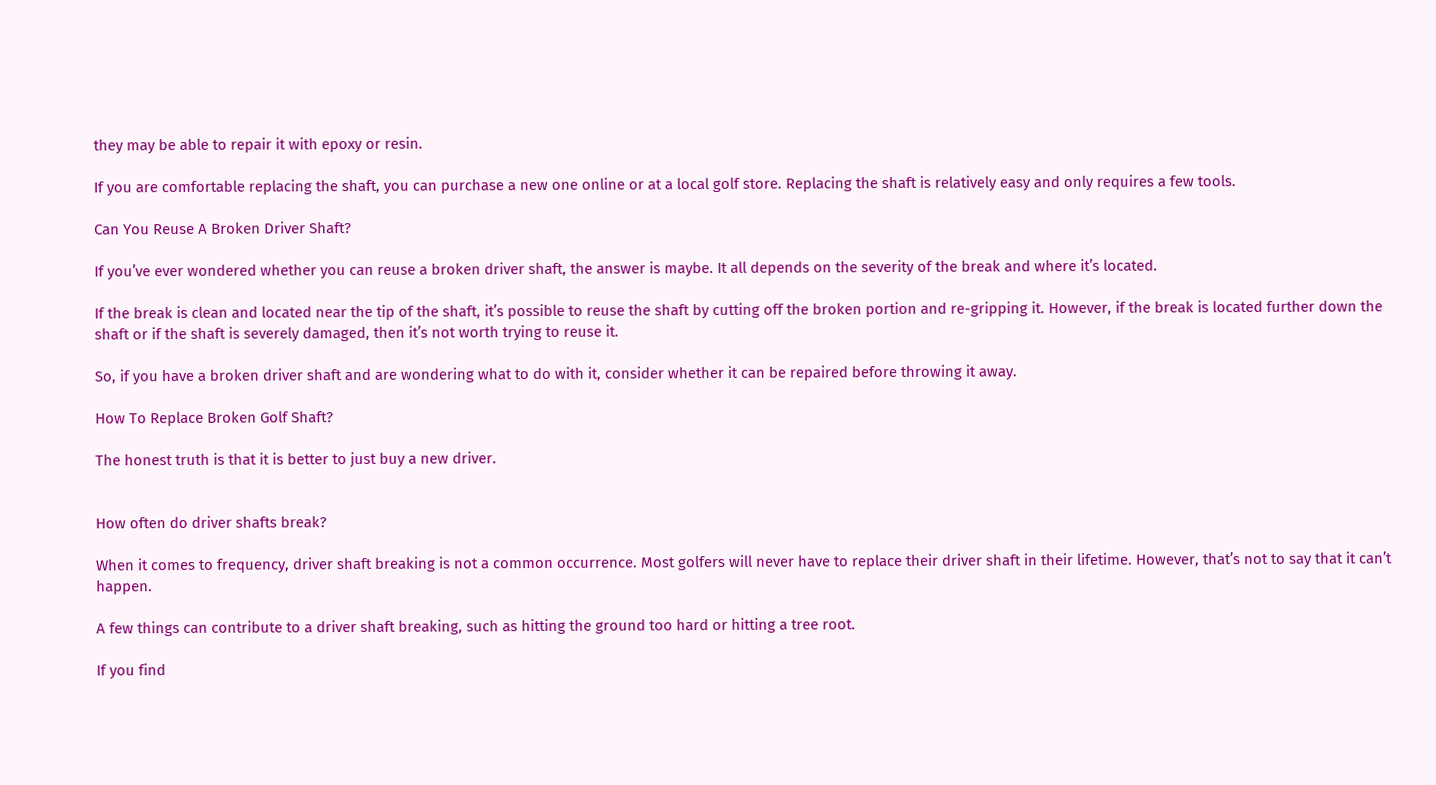they may be able to repair it with epoxy or resin.

If you are comfortable replacing the shaft, you can purchase a new one online or at a local golf store. Replacing the shaft is relatively easy and only requires a few tools.

Can You Reuse A Broken Driver Shaft?

If you’ve ever wondered whether you can reuse a broken driver shaft, the answer is maybe. It all depends on the severity of the break and where it’s located.

If the break is clean and located near the tip of the shaft, it’s possible to reuse the shaft by cutting off the broken portion and re-gripping it. However, if the break is located further down the shaft or if the shaft is severely damaged, then it’s not worth trying to reuse it.

So, if you have a broken driver shaft and are wondering what to do with it, consider whether it can be repaired before throwing it away.

How To Replace Broken Golf Shaft?

The honest truth is that it is better to just buy a new driver.


How often do driver shafts break?

When it comes to frequency, driver shaft breaking is not a common occurrence. Most golfers will never have to replace their driver shaft in their lifetime. However, that’s not to say that it can’t happen.

A few things can contribute to a driver shaft breaking, such as hitting the ground too hard or hitting a tree root.

If you find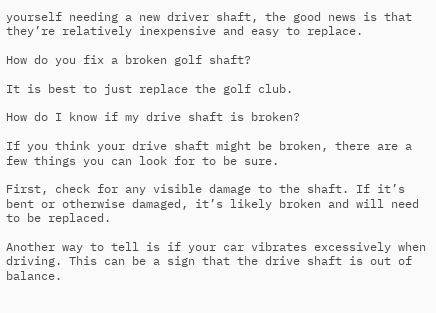yourself needing a new driver shaft, the good news is that they’re relatively inexpensive and easy to replace.

How do you fix a broken golf shaft?

It is best to just replace the golf club.

How do I know if my drive shaft is broken?

If you think your drive shaft might be broken, there are a few things you can look for to be sure.

First, check for any visible damage to the shaft. If it’s bent or otherwise damaged, it’s likely broken and will need to be replaced.

Another way to tell is if your car vibrates excessively when driving. This can be a sign that the drive shaft is out of balance.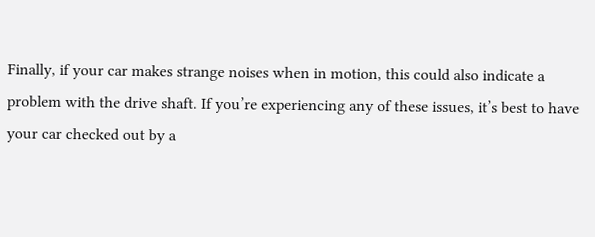Finally, if your car makes strange noises when in motion, this could also indicate a problem with the drive shaft. If you’re experiencing any of these issues, it’s best to have your car checked out by a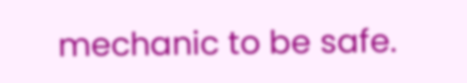mechanic to be safe.